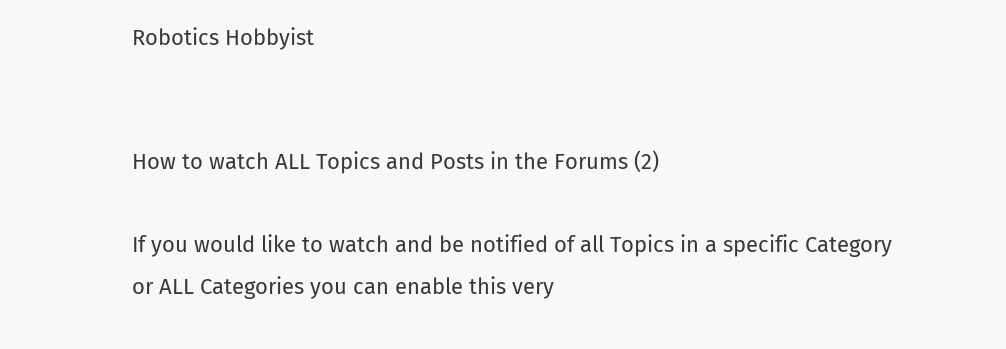Robotics Hobbyist


How to watch ALL Topics and Posts in the Forums (2)

If you would like to watch and be notified of all Topics in a specific Category or ALL Categories you can enable this very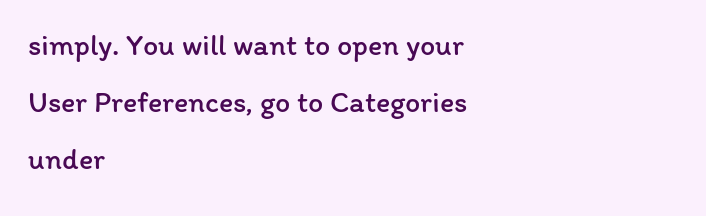simply. You will want to open your User Preferences, go to Categories under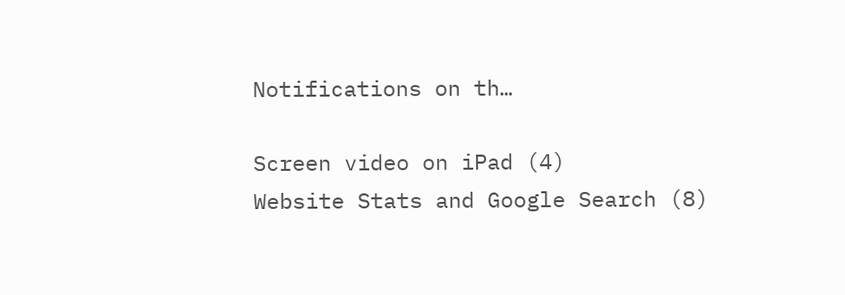Notifications on th…

Screen video on iPad (4)
Website Stats and Google Search (8)